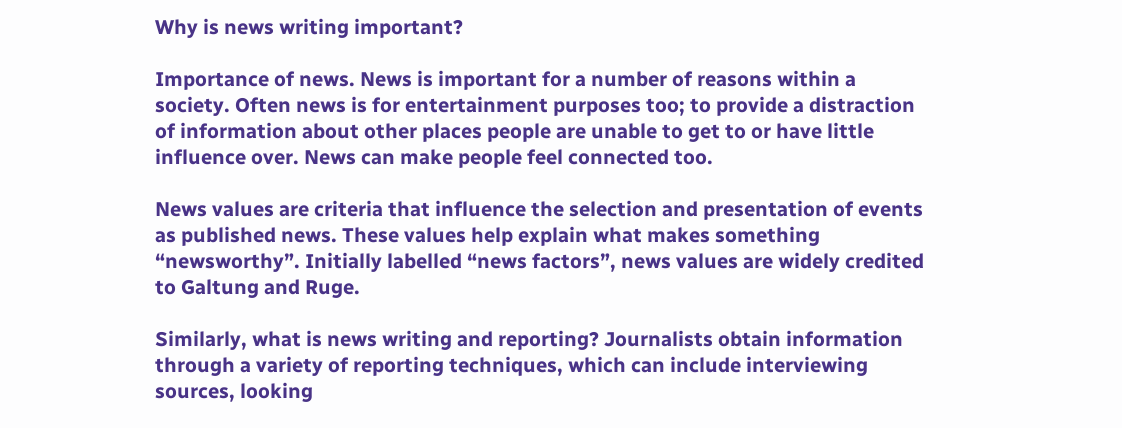Why is news writing important?

Importance of news. News is important for a number of reasons within a society. Often news is for entertainment purposes too; to provide a distraction of information about other places people are unable to get to or have little influence over. News can make people feel connected too.

News values are criteria that influence the selection and presentation of events as published news. These values help explain what makes something “newsworthy”. Initially labelled “news factors”, news values are widely credited to Galtung and Ruge.

Similarly, what is news writing and reporting? Journalists obtain information through a variety of reporting techniques, which can include interviewing sources, looking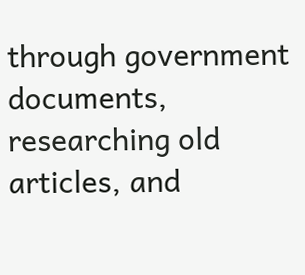through government documents, researching old articles, and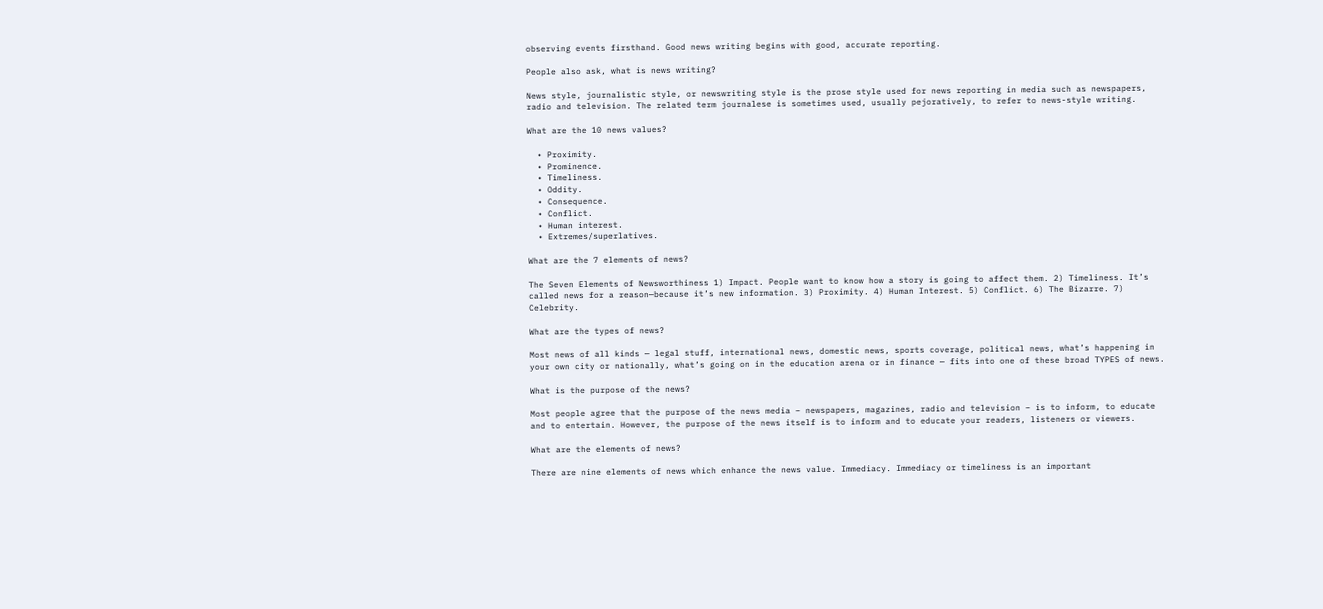observing events firsthand. Good news writing begins with good, accurate reporting.

People also ask, what is news writing?

News style, journalistic style, or newswriting style is the prose style used for news reporting in media such as newspapers, radio and television. The related term journalese is sometimes used, usually pejoratively, to refer to news-style writing.

What are the 10 news values?

  • Proximity.
  • Prominence.
  • Timeliness.
  • Oddity.
  • Consequence.
  • Conflict.
  • Human interest.
  • Extremes/superlatives.

What are the 7 elements of news?

The Seven Elements of Newsworthiness 1) Impact. People want to know how a story is going to affect them. 2) Timeliness. It’s called news for a reason—because it’s new information. 3) Proximity. 4) Human Interest. 5) Conflict. 6) The Bizarre. 7) Celebrity.

What are the types of news?

Most news of all kinds — legal stuff, international news, domestic news, sports coverage, political news, what’s happening in your own city or nationally, what’s going on in the education arena or in finance — fits into one of these broad TYPES of news.

What is the purpose of the news?

Most people agree that the purpose of the news media – newspapers, magazines, radio and television – is to inform, to educate and to entertain. However, the purpose of the news itself is to inform and to educate your readers, listeners or viewers.

What are the elements of news?

There are nine elements of news which enhance the news value. Immediacy. Immediacy or timeliness is an important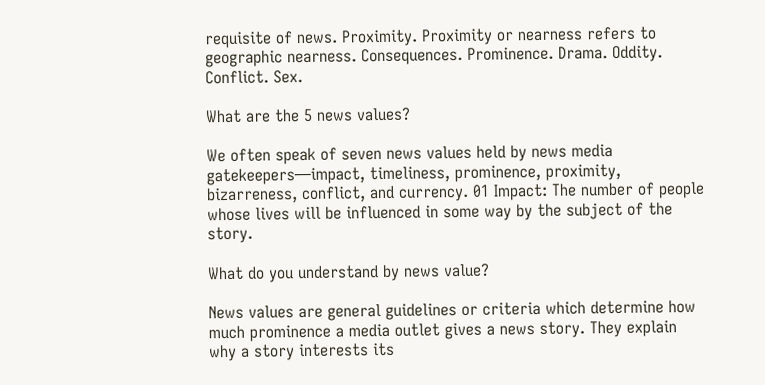requisite of news. Proximity. Proximity or nearness refers to geographic nearness. Consequences. Prominence. Drama. Oddity. Conflict. Sex.

What are the 5 news values?

We often speak of seven news values held by news media gatekeepers—impact, timeliness, prominence, proximity, bizarreness, conflict, and currency. 01 Impact: The number of people whose lives will be influenced in some way by the subject of the story.

What do you understand by news value?

News values are general guidelines or criteria which determine how much prominence a media outlet gives a news story. They explain why a story interests its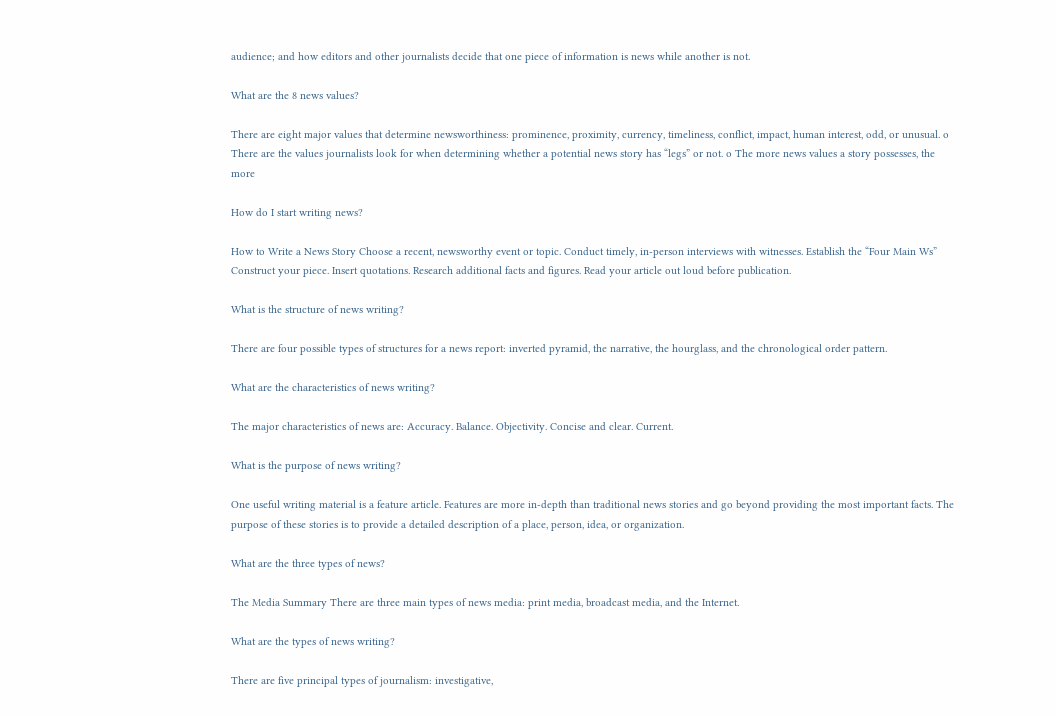audience; and how editors and other journalists decide that one piece of information is news while another is not.

What are the 8 news values?

There are eight major values that determine newsworthiness: prominence, proximity, currency, timeliness, conflict, impact, human interest, odd, or unusual. o There are the values journalists look for when determining whether a potential news story has “legs” or not. o The more news values a story possesses, the more

How do I start writing news?

How to Write a News Story Choose a recent, newsworthy event or topic. Conduct timely, in-person interviews with witnesses. Establish the “Four Main Ws” Construct your piece. Insert quotations. Research additional facts and figures. Read your article out loud before publication.

What is the structure of news writing?

There are four possible types of structures for a news report: inverted pyramid, the narrative, the hourglass, and the chronological order pattern.

What are the characteristics of news writing?

The major characteristics of news are: Accuracy. Balance. Objectivity. Concise and clear. Current.

What is the purpose of news writing?

One useful writing material is a feature article. Features are more in-depth than traditional news stories and go beyond providing the most important facts. The purpose of these stories is to provide a detailed description of a place, person, idea, or organization.

What are the three types of news?

The Media Summary There are three main types of news media: print media, broadcast media, and the Internet.

What are the types of news writing?

There are five principal types of journalism: investigative,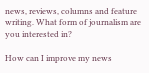news, reviews, columns and feature writing. What form of journalism are you interested in?

How can I improve my news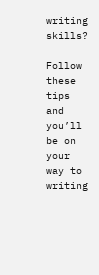writing skills?

Follow these tips and you’ll be on your way to writing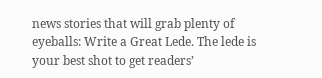news stories that will grab plenty of eyeballs: Write a Great Lede. The lede is your best shot to get readers’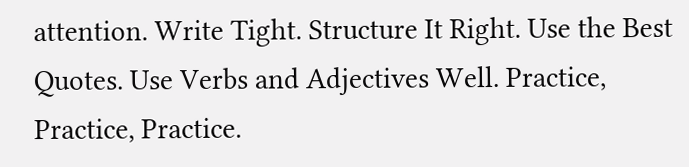attention. Write Tight. Structure It Right. Use the Best Quotes. Use Verbs and Adjectives Well. Practice, Practice, Practice.